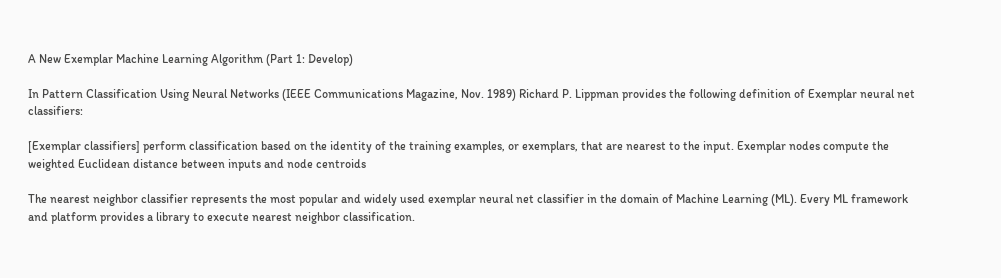A New Exemplar Machine Learning Algorithm (Part 1: Develop)

In Pattern Classification Using Neural Networks (IEEE Communications Magazine, Nov. 1989) Richard P. Lippman provides the following definition of Exemplar neural net classifiers:

[Exemplar classifiers] perform classification based on the identity of the training examples, or exemplars, that are nearest to the input. Exemplar nodes compute the weighted Euclidean distance between inputs and node centroids

The nearest neighbor classifier represents the most popular and widely used exemplar neural net classifier in the domain of Machine Learning (ML). Every ML framework and platform provides a library to execute nearest neighbor classification.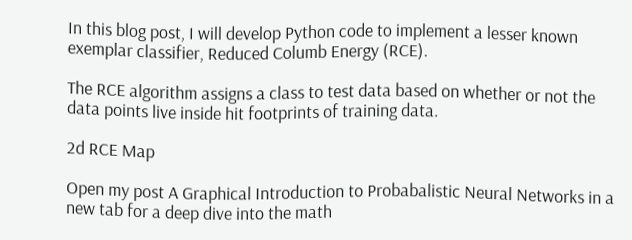In this blog post, I will develop Python code to implement a lesser known exemplar classifier, Reduced Columb Energy (RCE).

The RCE algorithm assigns a class to test data based on whether or not the data points live inside hit footprints of training data.

2d RCE Map

Open my post A Graphical Introduction to Probabalistic Neural Networks in a new tab for a deep dive into the math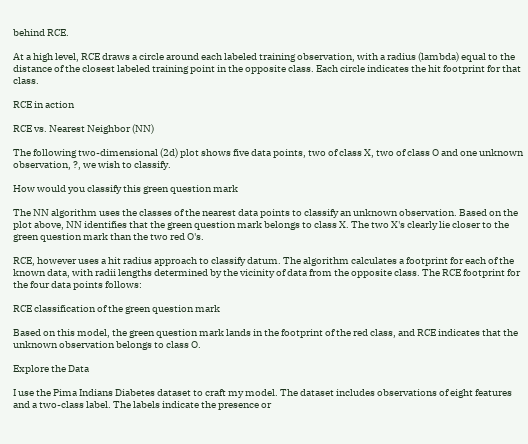behind RCE.

At a high level, RCE draws a circle around each labeled training observation, with a radius (lambda) equal to the distance of the closest labeled training point in the opposite class. Each circle indicates the hit footprint for that class.

RCE in action

RCE vs. Nearest Neighbor (NN)

The following two-dimensional (2d) plot shows five data points, two of class X, two of class O and one unknown observation, ?, we wish to classify.

How would you classify this green question mark

The NN algorithm uses the classes of the nearest data points to classify an unknown observation. Based on the plot above, NN identifies that the green question mark belongs to class X. The two X's clearly lie closer to the green question mark than the two red O's.

RCE, however uses a hit radius approach to classify datum. The algorithm calculates a footprint for each of the known data, with radii lengths determined by the vicinity of data from the opposite class. The RCE footprint for the four data points follows:

RCE classification of the green question mark

Based on this model, the green question mark lands in the footprint of the red class, and RCE indicates that the unknown observation belongs to class O.

Explore the Data

I use the Pima Indians Diabetes dataset to craft my model. The dataset includes observations of eight features and a two-class label. The labels indicate the presence or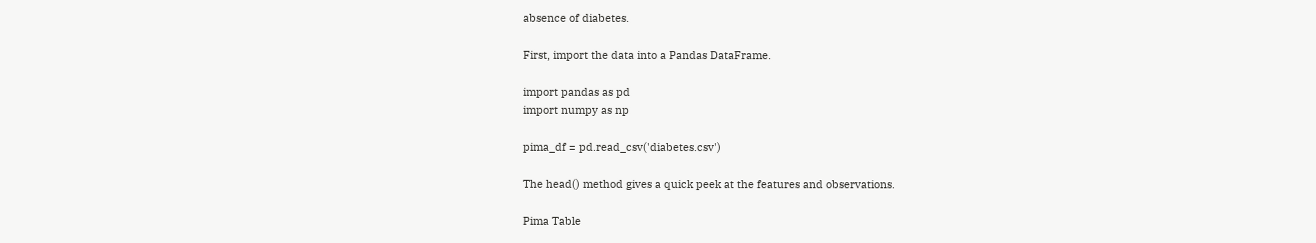absence of diabetes.

First, import the data into a Pandas DataFrame.

import pandas as pd
import numpy as np

pima_df = pd.read_csv('diabetes.csv')

The head() method gives a quick peek at the features and observations.

Pima Table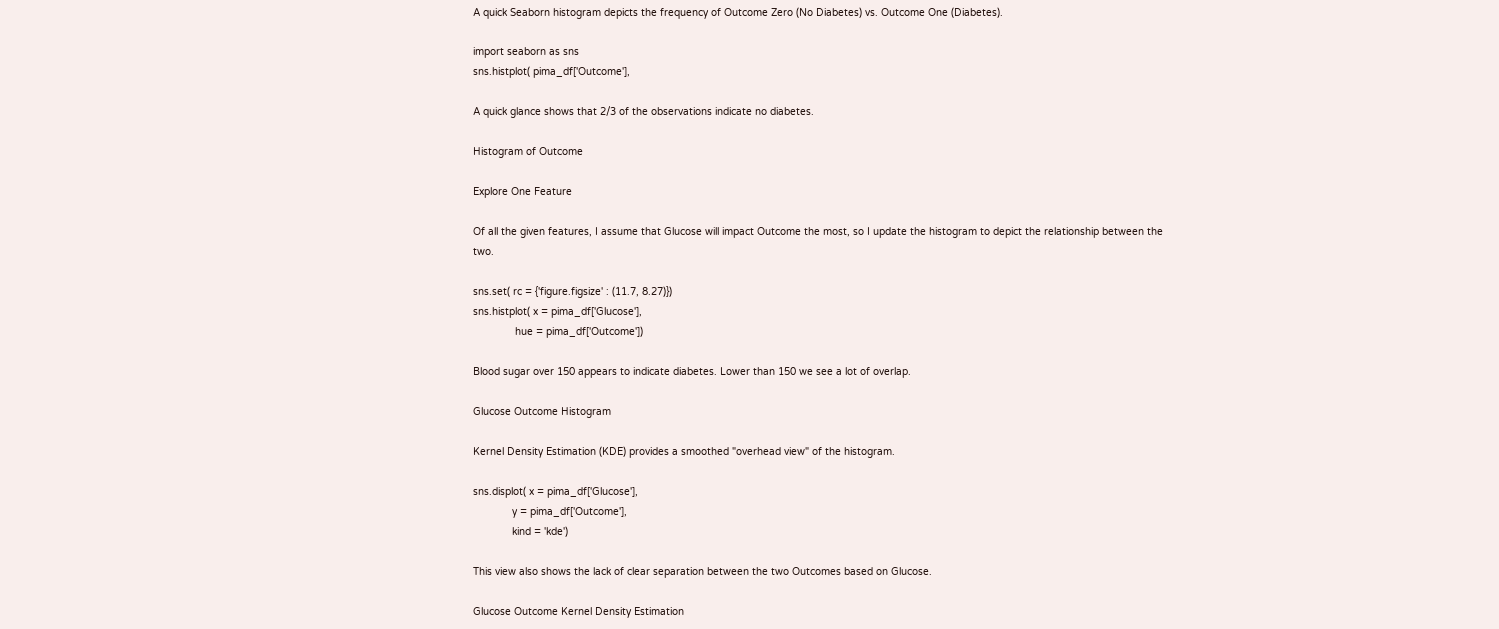A quick Seaborn histogram depicts the frequency of Outcome Zero (No Diabetes) vs. Outcome One (Diabetes).

import seaborn as sns
sns.histplot( pima_df['Outcome'],

A quick glance shows that 2/3 of the observations indicate no diabetes.

Histogram of Outcome

Explore One Feature

Of all the given features, I assume that Glucose will impact Outcome the most, so I update the histogram to depict the relationship between the two.

sns.set( rc = {'figure.figsize' : (11.7, 8.27)})
sns.histplot( x = pima_df['Glucose'],
              hue = pima_df['Outcome'])

Blood sugar over 150 appears to indicate diabetes. Lower than 150 we see a lot of overlap.

Glucose Outcome Histogram

Kernel Density Estimation (KDE) provides a smoothed "overhead view" of the histogram.

sns.displot( x = pima_df['Glucose'],
             y = pima_df['Outcome'],
             kind = 'kde')

This view also shows the lack of clear separation between the two Outcomes based on Glucose.

Glucose Outcome Kernel Density Estimation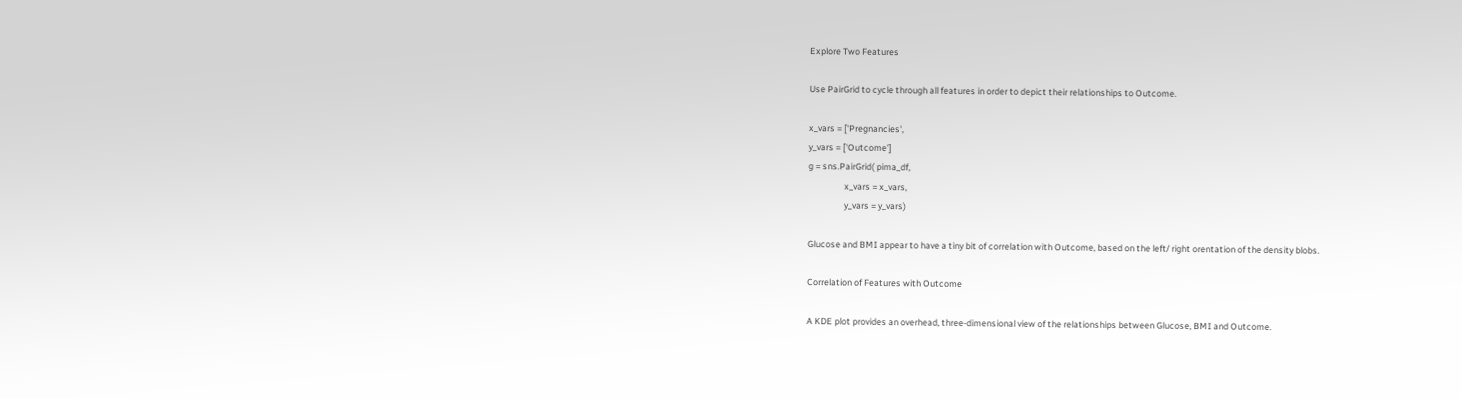Explore Two Features

Use PairGrid to cycle through all features in order to depict their relationships to Outcome.

x_vars = ['Pregnancies',
y_vars = ['Outcome']
g = sns.PairGrid( pima_df,
                  x_vars = x_vars,
                  y_vars = y_vars)

Glucose and BMI appear to have a tiny bit of correlation with Outcome, based on the left/ right orentation of the density blobs.

Correlation of Features with Outcome

A KDE plot provides an overhead, three-dimensional view of the relationships between Glucose, BMI and Outcome.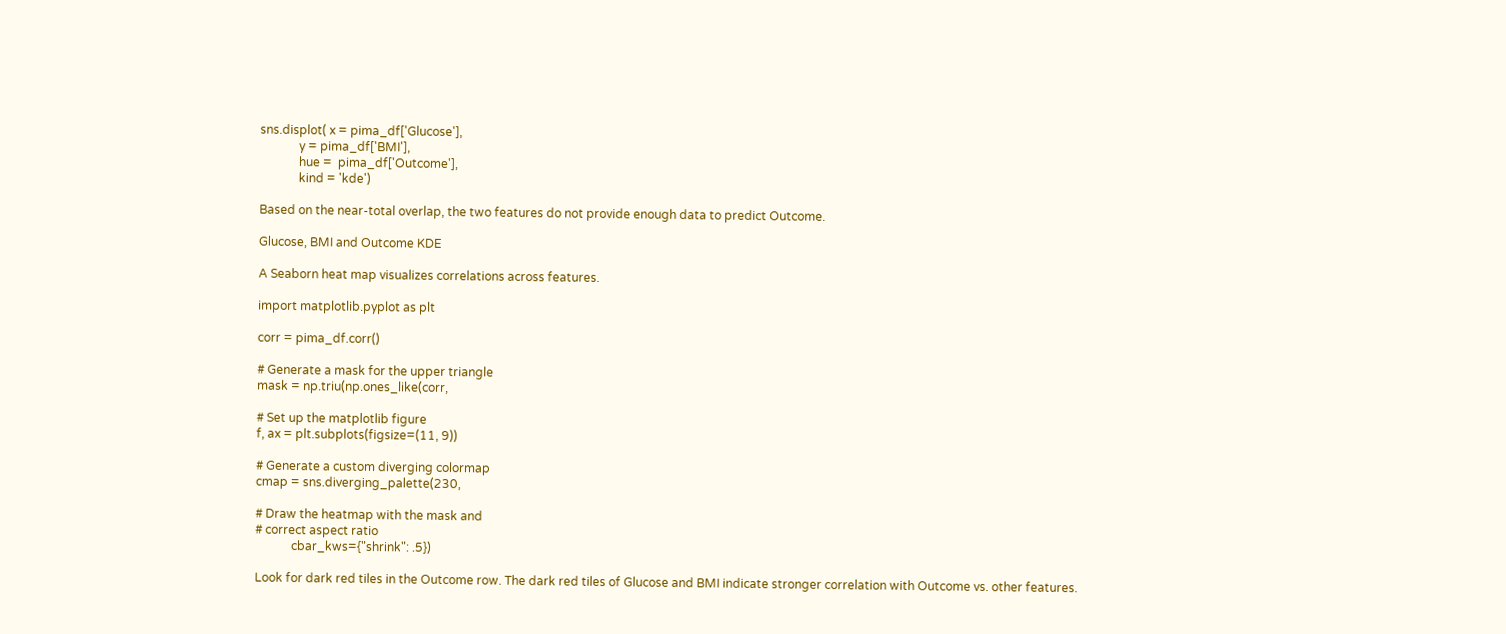sns.displot( x = pima_df['Glucose'],
             y = pima_df['BMI'],
             hue =  pima_df['Outcome'],
             kind = 'kde')

Based on the near-total overlap, the two features do not provide enough data to predict Outcome.

Glucose, BMI and Outcome KDE

A Seaborn heat map visualizes correlations across features.

import matplotlib.pyplot as plt

corr = pima_df.corr()

# Generate a mask for the upper triangle
mask = np.triu(np.ones_like(corr,

# Set up the matplotlib figure
f, ax = plt.subplots(figsize=(11, 9))

# Generate a custom diverging colormap
cmap = sns.diverging_palette(230,

# Draw the heatmap with the mask and
# correct aspect ratio
            cbar_kws={"shrink": .5})

Look for dark red tiles in the Outcome row. The dark red tiles of Glucose and BMI indicate stronger correlation with Outcome vs. other features.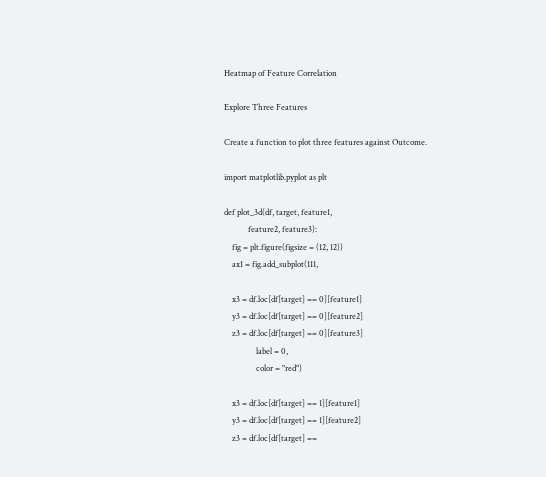Heatmap of Feature Correlation

Explore Three Features

Create a function to plot three features against Outcome.

import matplotlib.pyplot as plt

def plot_3d(df, target, feature1,
            feature2, feature3):
    fig = plt.figure(figsize = (12, 12))
    ax1 = fig.add_subplot(111,

    x3 = df.loc[df[target] == 0][feature1]
    y3 = df.loc[df[target] == 0][feature2]
    z3 = df.loc[df[target] == 0][feature3]
                label = 0,
                color = "red")

    x3 = df.loc[df[target] == 1][feature1]
    y3 = df.loc[df[target] == 1][feature2]
    z3 = df.loc[df[target] ==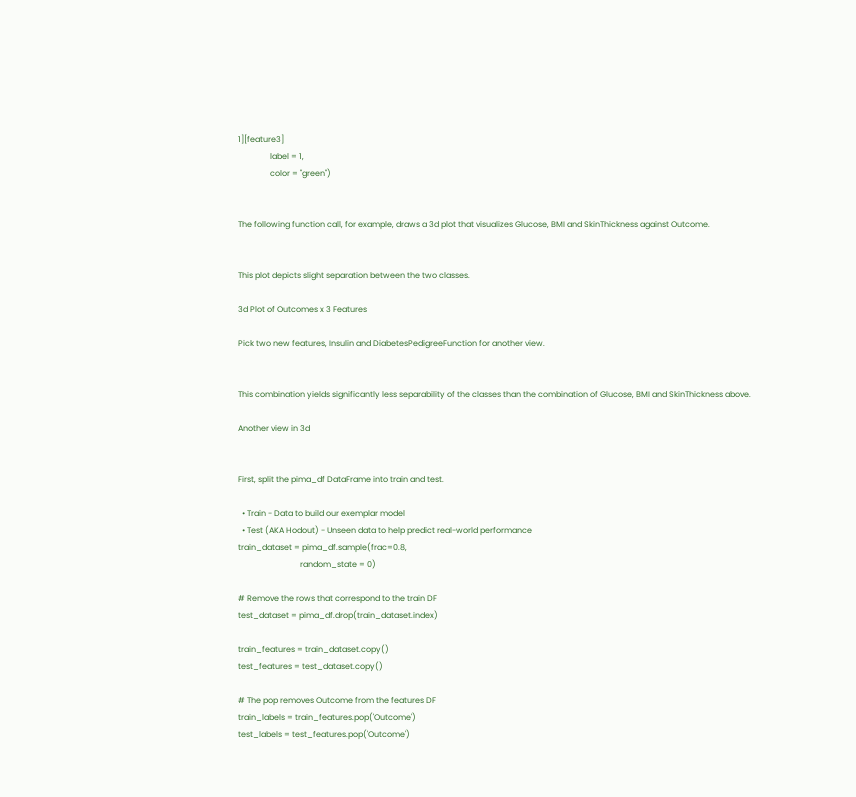1][feature3]
                label = 1,
                color = "green")


The following function call, for example, draws a 3d plot that visualizes Glucose, BMI and SkinThickness against Outcome.


This plot depicts slight separation between the two classes.

3d Plot of Outcomes x 3 Features

Pick two new features, Insulin and DiabetesPedigreeFunction for another view.


This combination yields significantly less separability of the classes than the combination of Glucose, BMI and SkinThickness above.

Another view in 3d


First, split the pima_df DataFrame into train and test.

  • Train - Data to build our exemplar model
  • Test (AKA Hodout) - Unseen data to help predict real-world performance
train_dataset = pima_df.sample(frac=0.8,
                               random_state = 0)

# Remove the rows that correspond to the train DF
test_dataset = pima_df.drop(train_dataset.index)

train_features = train_dataset.copy()
test_features = test_dataset.copy()

# The pop removes Outcome from the features DF
train_labels = train_features.pop('Outcome')
test_labels = test_features.pop('Outcome')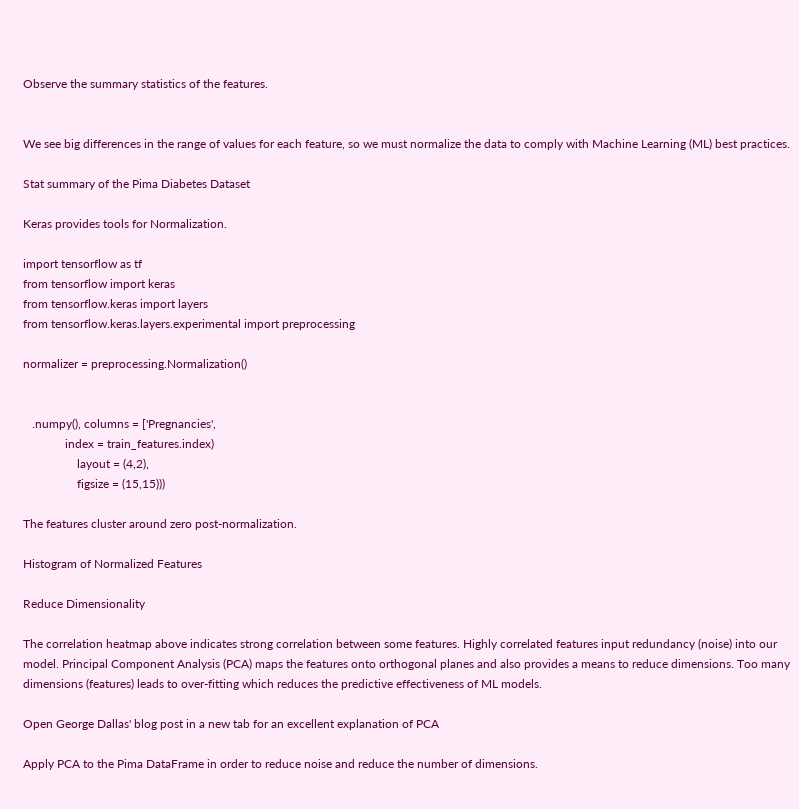Observe the summary statistics of the features.


We see big differences in the range of values for each feature, so we must normalize the data to comply with Machine Learning (ML) best practices.

Stat summary of the Pima Diabetes Dataset

Keras provides tools for Normalization.

import tensorflow as tf
from tensorflow import keras
from tensorflow.keras import layers
from tensorflow.keras.layers.experimental import preprocessing

normalizer = preprocessing.Normalization()


   .numpy(), columns = ['Pregnancies',
              index = train_features.index)
                  layout = (4,2),
                  figsize = (15,15)))

The features cluster around zero post-normalization.

Histogram of Normalized Features

Reduce Dimensionality

The correlation heatmap above indicates strong correlation between some features. Highly correlated features input redundancy (noise) into our model. Principal Component Analysis (PCA) maps the features onto orthogonal planes and also provides a means to reduce dimensions. Too many dimensions (features) leads to over-fitting which reduces the predictive effectiveness of ML models.

Open George Dallas' blog post in a new tab for an excellent explanation of PCA

Apply PCA to the Pima DataFrame in order to reduce noise and reduce the number of dimensions.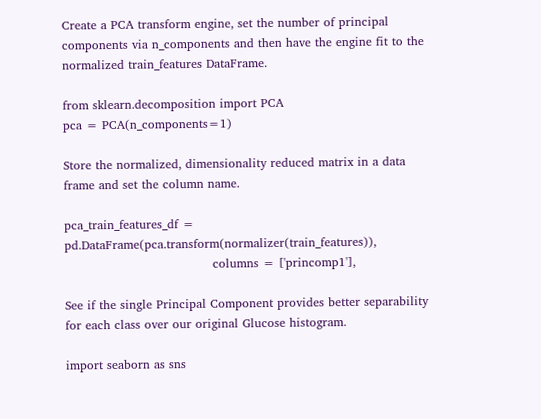Create a PCA transform engine, set the number of principal components via n_components and then have the engine fit to the normalized train_features DataFrame.

from sklearn.decomposition import PCA
pca = PCA(n_components=1)

Store the normalized, dimensionality reduced matrix in a data frame and set the column name.

pca_train_features_df = pd.DataFrame(pca.transform(normalizer(train_features)),
                                     columns = ['princomp1'],

See if the single Principal Component provides better separability for each class over our original Glucose histogram.

import seaborn as sns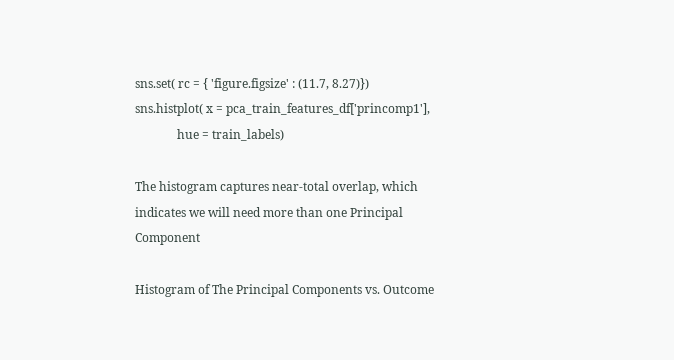sns.set( rc = { 'figure.figsize' : (11.7, 8.27)})
sns.histplot( x = pca_train_features_df['princomp1'],
              hue = train_labels)

The histogram captures near-total overlap, which indicates we will need more than one Principal Component

Histogram of The Principal Components vs. Outcome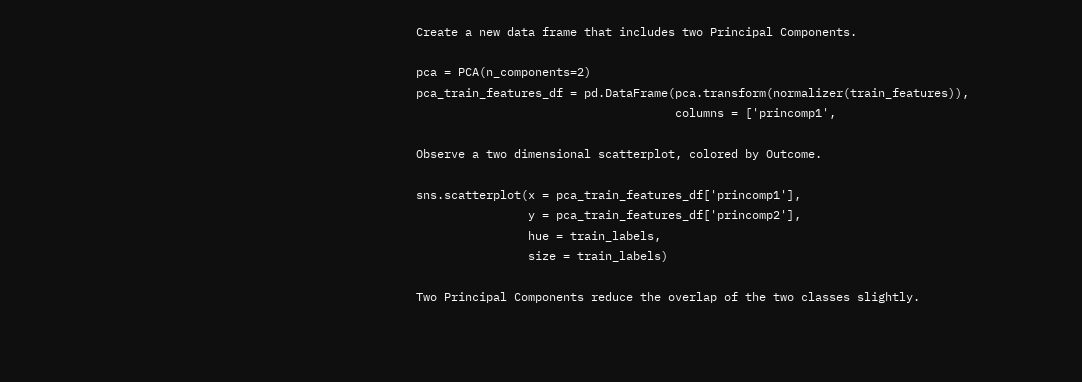Create a new data frame that includes two Principal Components.

pca = PCA(n_components=2)
pca_train_features_df = pd.DataFrame(pca.transform(normalizer(train_features)),
                                     columns = ['princomp1',

Observe a two dimensional scatterplot, colored by Outcome.

sns.scatterplot(x = pca_train_features_df['princomp1'],
                y = pca_train_features_df['princomp2'],
                hue = train_labels,
                size = train_labels)

Two Principal Components reduce the overlap of the two classes slightly.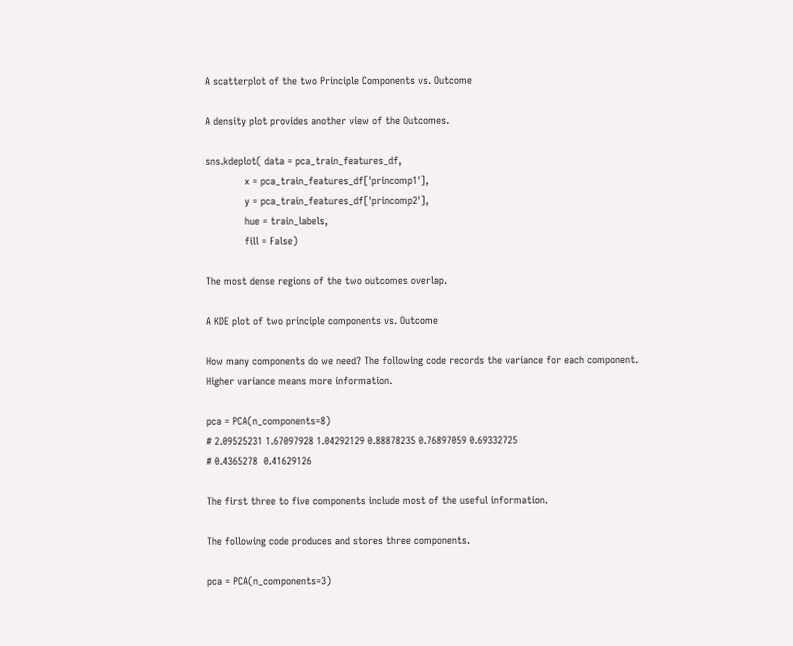A scatterplot of the two Principle Components vs. Outcome

A density plot provides another view of the Outcomes.

sns.kdeplot( data = pca_train_features_df,
             x = pca_train_features_df['princomp1'],
             y = pca_train_features_df['princomp2'],
             hue = train_labels,
             fill = False)

The most dense regions of the two outcomes overlap.

A KDE plot of two principle components vs. Outcome

How many components do we need? The following code records the variance for each component. Higher variance means more information.

pca = PCA(n_components=8)
# 2.09525231 1.67097928 1.04292129 0.88878235 0.76897059 0.69332725
# 0.4365278  0.41629126

The first three to five components include most of the useful information.

The following code produces and stores three components.

pca = PCA(n_components=3)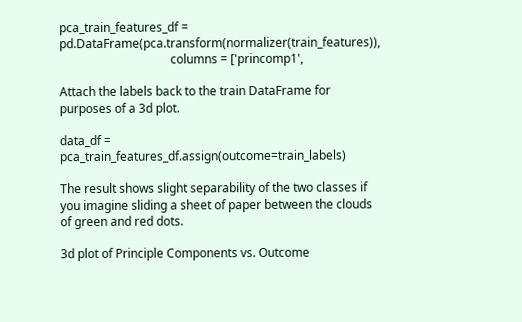pca_train_features_df = pd.DataFrame(pca.transform(normalizer(train_features)),
                                     columns = ['princomp1',

Attach the labels back to the train DataFrame for purposes of a 3d plot.

data_df = pca_train_features_df.assign(outcome=train_labels)

The result shows slight separability of the two classes if you imagine sliding a sheet of paper between the clouds of green and red dots.

3d plot of Principle Components vs. Outcome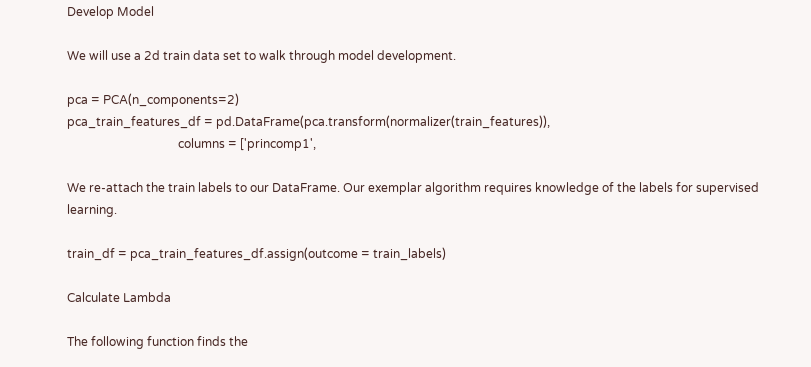Develop Model

We will use a 2d train data set to walk through model development.

pca = PCA(n_components=2)
pca_train_features_df = pd.DataFrame(pca.transform(normalizer(train_features)),
                                     columns = ['princomp1',

We re-attach the train labels to our DataFrame. Our exemplar algorithm requires knowledge of the labels for supervised learning.

train_df = pca_train_features_df.assign(outcome = train_labels)

Calculate Lambda

The following function finds the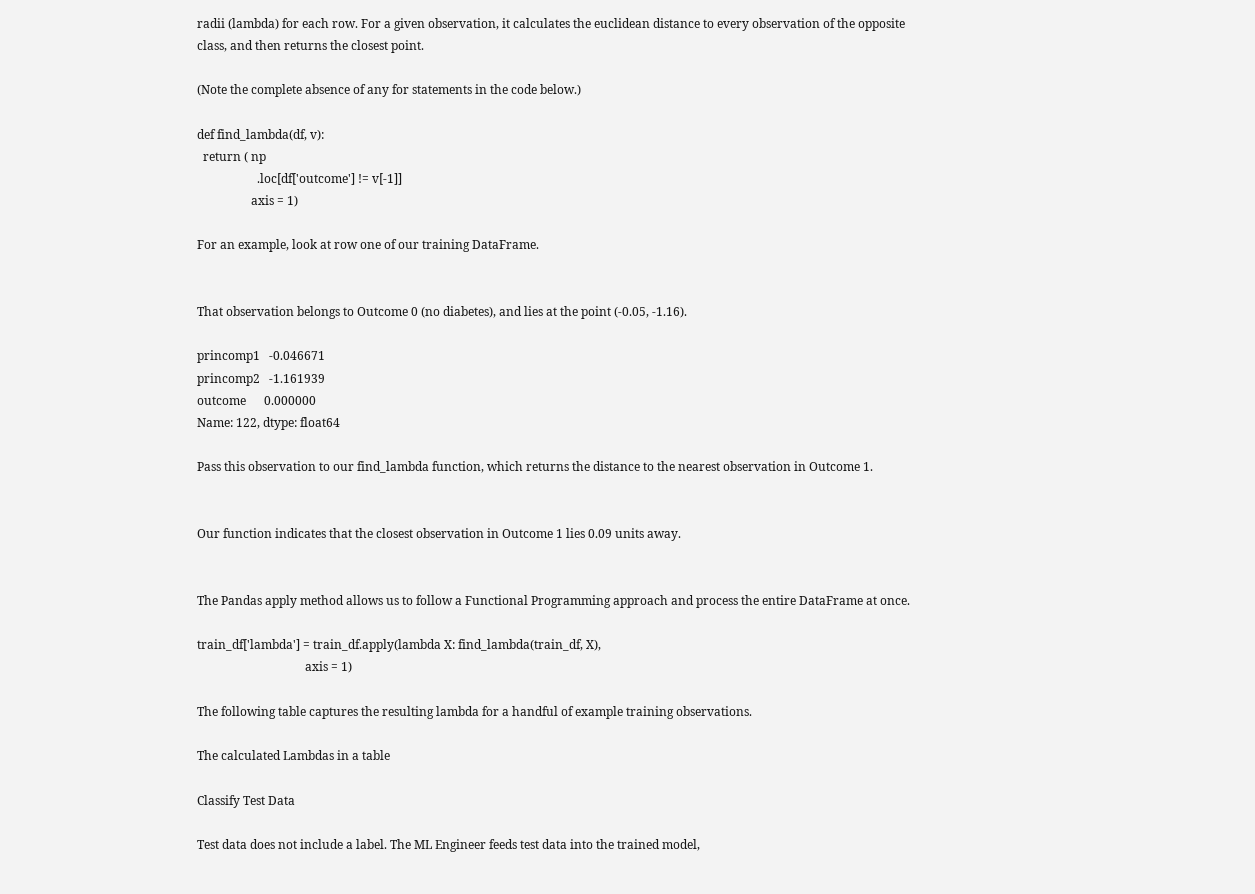radii (lambda) for each row. For a given observation, it calculates the euclidean distance to every observation of the opposite class, and then returns the closest point.

(Note the complete absence of any for statements in the code below.)

def find_lambda(df, v):
  return ( np
                    .loc[df['outcome'] != v[-1]]
                  axis = 1)

For an example, look at row one of our training DataFrame.


That observation belongs to Outcome 0 (no diabetes), and lies at the point (-0.05, -1.16).

princomp1   -0.046671
princomp2   -1.161939
outcome      0.000000
Name: 122, dtype: float64

Pass this observation to our find_lambda function, which returns the distance to the nearest observation in Outcome 1.


Our function indicates that the closest observation in Outcome 1 lies 0.09 units away.


The Pandas apply method allows us to follow a Functional Programming approach and process the entire DataFrame at once.

train_df['lambda'] = train_df.apply(lambda X: find_lambda(train_df, X),
                                    axis = 1)

The following table captures the resulting lambda for a handful of example training observations.

The calculated Lambdas in a table

Classify Test Data

Test data does not include a label. The ML Engineer feeds test data into the trained model,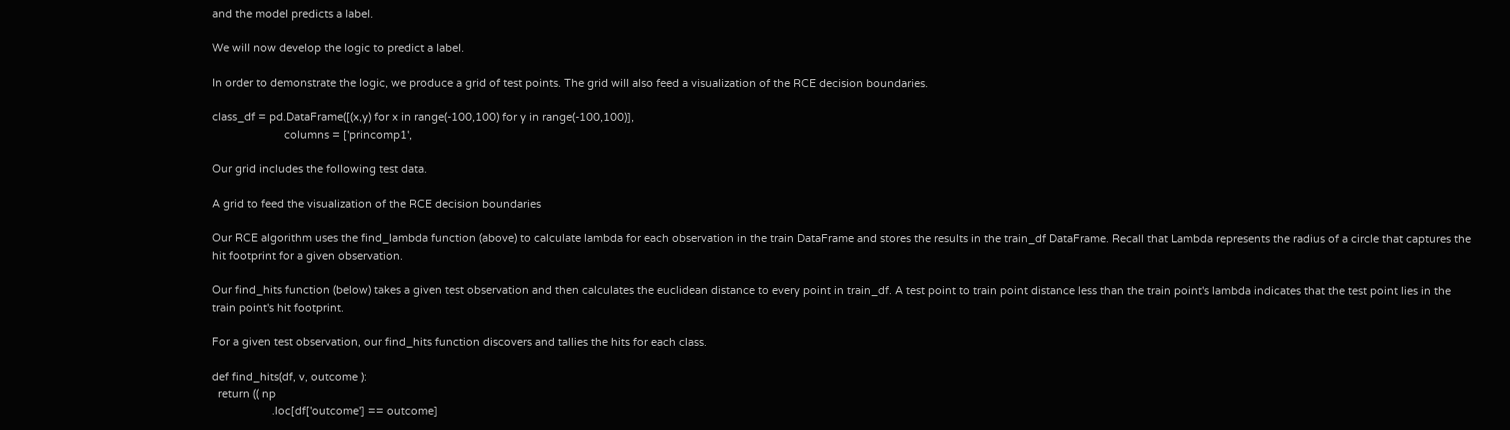and the model predicts a label.

We will now develop the logic to predict a label.

In order to demonstrate the logic, we produce a grid of test points. The grid will also feed a visualization of the RCE decision boundaries.

class_df = pd.DataFrame([(x,y) for x in range(-100,100) for y in range(-100,100)],
                        columns = ['princomp1',

Our grid includes the following test data.

A grid to feed the visualization of the RCE decision boundaries

Our RCE algorithm uses the find_lambda function (above) to calculate lambda for each observation in the train DataFrame and stores the results in the train_df DataFrame. Recall that Lambda represents the radius of a circle that captures the hit footprint for a given observation.

Our find_hits function (below) takes a given test observation and then calculates the euclidean distance to every point in train_df. A test point to train point distance less than the train point's lambda indicates that the test point lies in the train point's hit footprint.

For a given test observation, our find_hits function discovers and tallies the hits for each class.

def find_hits(df, v, outcome ):
  return (( np
                    .loc[df['outcome'] == outcome]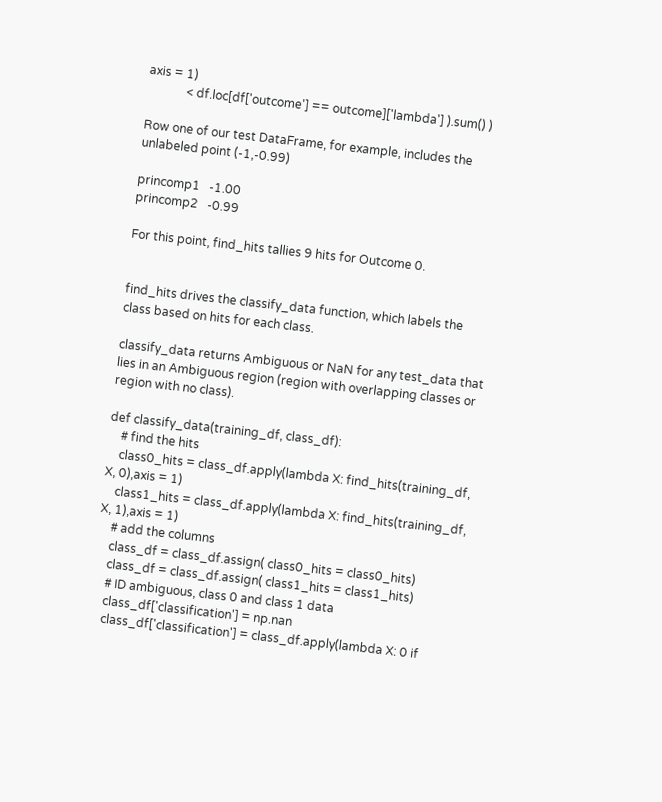axis = 1)
             < df.loc[df['outcome'] == outcome]['lambda'] ).sum() )

Row one of our test DataFrame, for example, includes the unlabeled point (-1,-0.99)

princomp1   -1.00
princomp2   -0.99

For this point, find_hits tallies 9 hits for Outcome 0.


find_hits drives the classify_data function, which labels the class based on hits for each class.

classify_data returns Ambiguous or NaN for any test_data that lies in an Ambiguous region (region with overlapping classes or region with no class).

def classify_data(training_df, class_df):
    # find the hits
    class0_hits = class_df.apply(lambda X: find_hits(training_df, X, 0),axis = 1)
    class1_hits = class_df.apply(lambda X: find_hits(training_df, X, 1),axis = 1)
    # add the columns
    class_df = class_df.assign( class0_hits = class0_hits)
    class_df = class_df.assign( class1_hits = class1_hits)
    # ID ambiguous, class 0 and class 1 data
    class_df['classification'] = np.nan
    class_df['classification'] = class_df.apply(lambda X: 0 if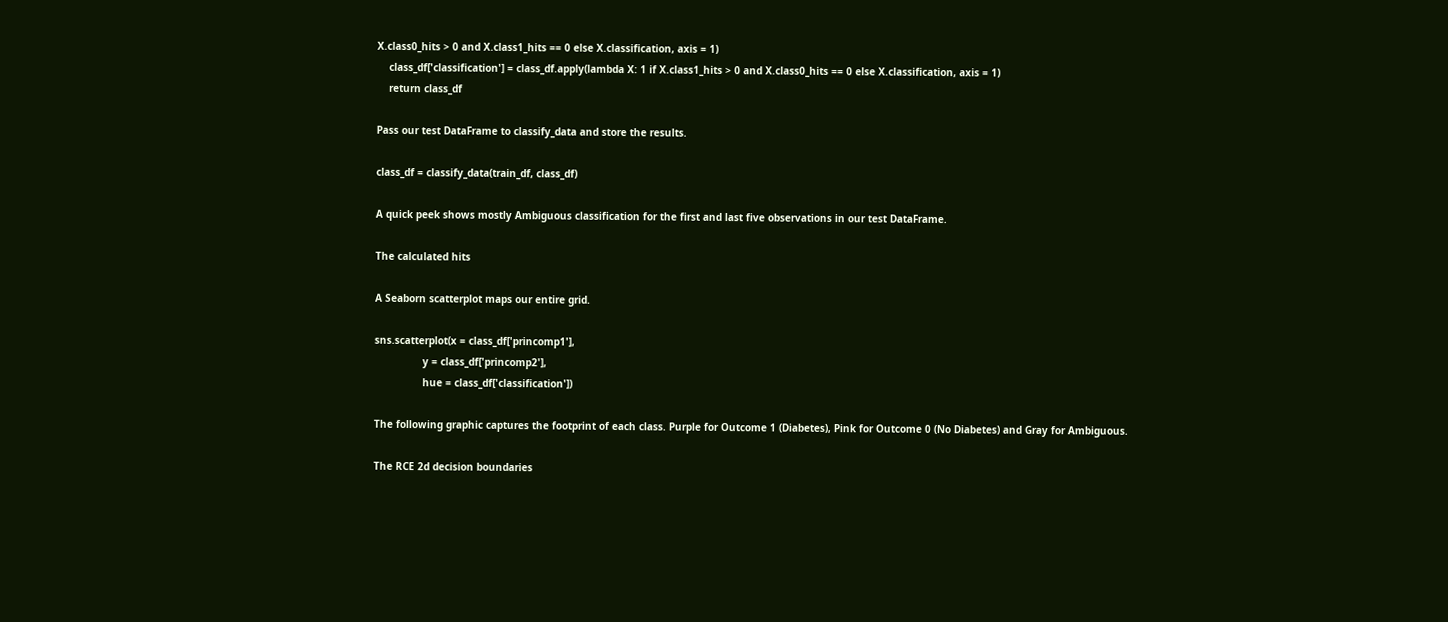X.class0_hits > 0 and X.class1_hits == 0 else X.classification, axis = 1)
    class_df['classification'] = class_df.apply(lambda X: 1 if X.class1_hits > 0 and X.class0_hits == 0 else X.classification, axis = 1)
    return class_df

Pass our test DataFrame to classify_data and store the results.

class_df = classify_data(train_df, class_df)

A quick peek shows mostly Ambiguous classification for the first and last five observations in our test DataFrame.

The calculated hits

A Seaborn scatterplot maps our entire grid.

sns.scatterplot(x = class_df['princomp1'],
                y = class_df['princomp2'],
                hue = class_df['classification'])

The following graphic captures the footprint of each class. Purple for Outcome 1 (Diabetes), Pink for Outcome 0 (No Diabetes) and Gray for Ambiguous.

The RCE 2d decision boundaries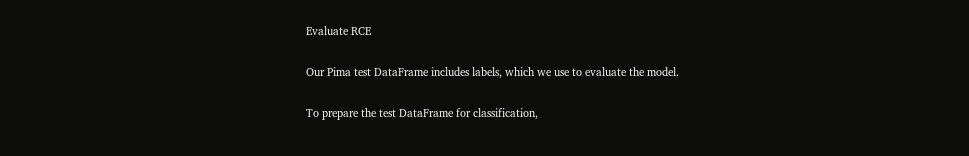Evaluate RCE

Our Pima test DataFrame includes labels, which we use to evaluate the model.

To prepare the test DataFrame for classification,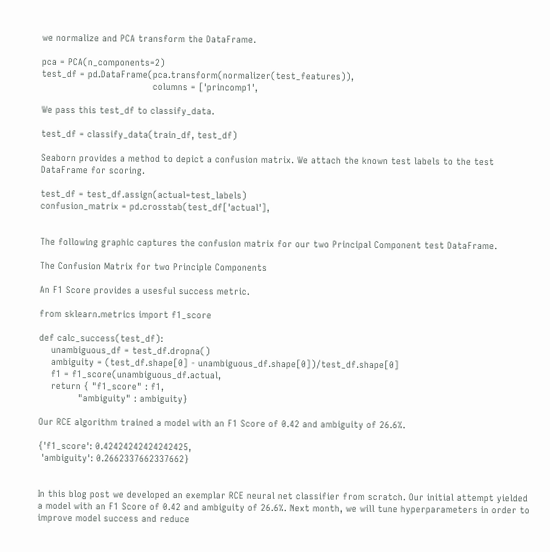we normalize and PCA transform the DataFrame.

pca = PCA(n_components=2)
test_df = pd.DataFrame(pca.transform(normalizer(test_features)),
                                     columns = ['princomp1',

We pass this test_df to classify_data.

test_df = classify_data(train_df, test_df)

Seaborn provides a method to depict a confusion matrix. We attach the known test labels to the test DataFrame for scoring.

test_df = test_df.assign(actual=test_labels)
confusion_matrix = pd.crosstab(test_df['actual'],


The following graphic captures the confusion matrix for our two Principal Component test DataFrame.

The Confusion Matrix for two Principle Components

An F1 Score provides a usesful success metric.

from sklearn.metrics import f1_score

def calc_success(test_df):
    unambiguous_df = test_df.dropna()
    ambiguity = (test_df.shape[0] - unambiguous_df.shape[0])/test_df.shape[0]
    f1 = f1_score(unambiguous_df.actual,
    return { "f1_score" : f1,
             "ambiguity" : ambiguity}

Our RCE algorithm trained a model with an F1 Score of 0.42 and ambiguity of 26.6%.

{'f1_score': 0.42424242424242425,
 'ambiguity': 0.2662337662337662}


In this blog post we developed an exemplar RCE neural net classifier from scratch. Our initial attempt yielded a model with an F1 Score of 0.42 and ambiguity of 26.6%. Next month, we will tune hyperparameters in order to improve model success and reduce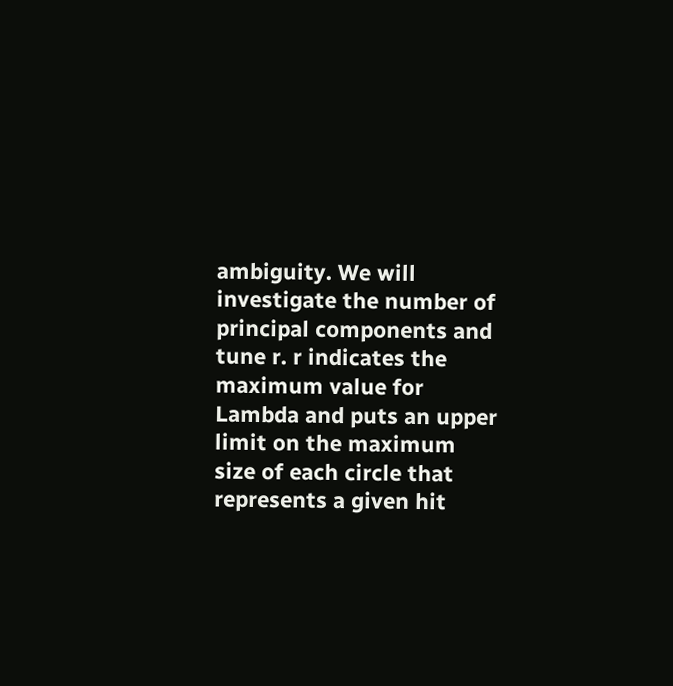ambiguity. We will investigate the number of principal components and tune r. r indicates the maximum value for Lambda and puts an upper limit on the maximum size of each circle that represents a given hit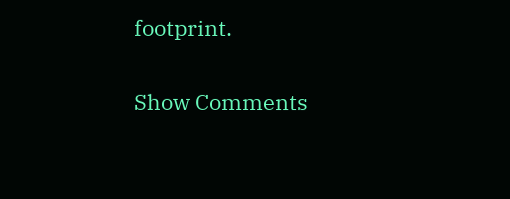footprint.

Show Comments